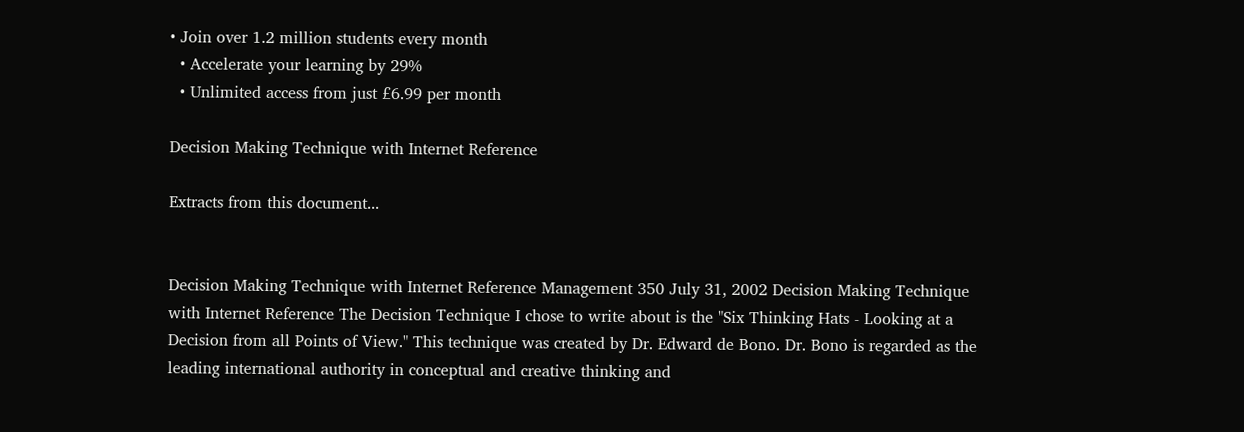• Join over 1.2 million students every month
  • Accelerate your learning by 29%
  • Unlimited access from just £6.99 per month

Decision Making Technique with Internet Reference

Extracts from this document...


Decision Making Technique with Internet Reference Management 350 July 31, 2002 Decision Making Technique with Internet Reference The Decision Technique I chose to write about is the "Six Thinking Hats - Looking at a Decision from all Points of View." This technique was created by Dr. Edward de Bono. Dr. Bono is regarded as the leading international authority in conceptual and creative thinking and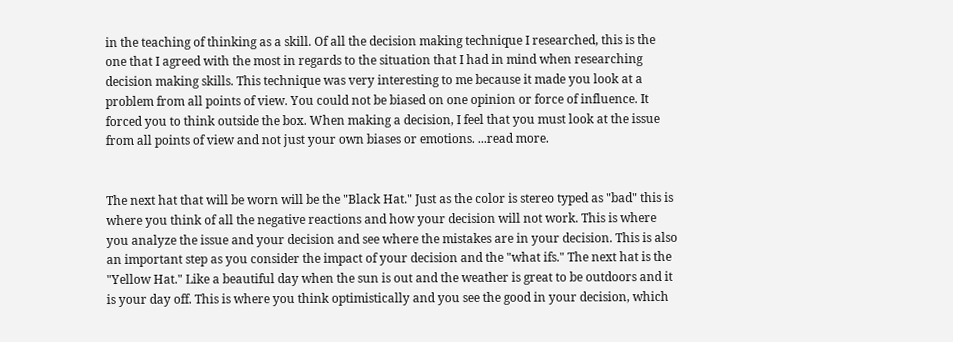in the teaching of thinking as a skill. Of all the decision making technique I researched, this is the one that I agreed with the most in regards to the situation that I had in mind when researching decision making skills. This technique was very interesting to me because it made you look at a problem from all points of view. You could not be biased on one opinion or force of influence. It forced you to think outside the box. When making a decision, I feel that you must look at the issue from all points of view and not just your own biases or emotions. ...read more.


The next hat that will be worn will be the "Black Hat." Just as the color is stereo typed as "bad" this is where you think of all the negative reactions and how your decision will not work. This is where you analyze the issue and your decision and see where the mistakes are in your decision. This is also an important step as you consider the impact of your decision and the "what ifs." The next hat is the "Yellow Hat." Like a beautiful day when the sun is out and the weather is great to be outdoors and it is your day off. This is where you think optimistically and you see the good in your decision, which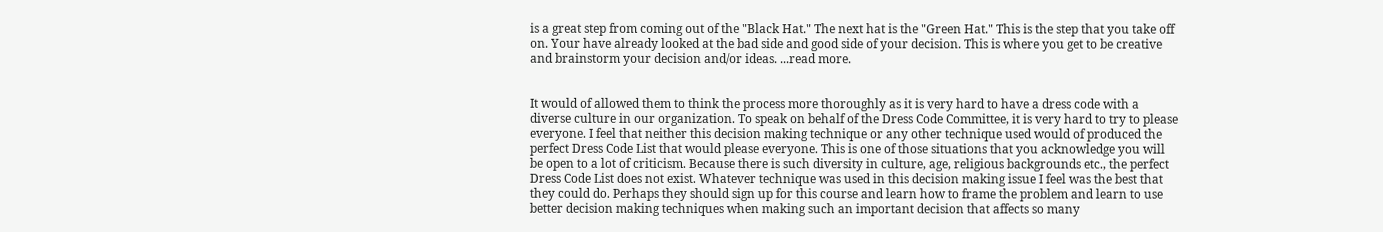is a great step from coming out of the "Black Hat." The next hat is the "Green Hat." This is the step that you take off on. Your have already looked at the bad side and good side of your decision. This is where you get to be creative and brainstorm your decision and/or ideas. ...read more.


It would of allowed them to think the process more thoroughly as it is very hard to have a dress code with a diverse culture in our organization. To speak on behalf of the Dress Code Committee, it is very hard to try to please everyone. I feel that neither this decision making technique or any other technique used would of produced the perfect Dress Code List that would please everyone. This is one of those situations that you acknowledge you will be open to a lot of criticism. Because there is such diversity in culture, age, religious backgrounds etc., the perfect Dress Code List does not exist. Whatever technique was used in this decision making issue I feel was the best that they could do. Perhaps they should sign up for this course and learn how to frame the problem and learn to use better decision making techniques when making such an important decision that affects so many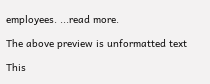employees. ...read more.

The above preview is unformatted text

This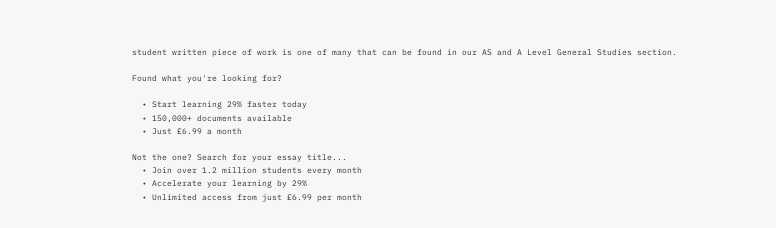student written piece of work is one of many that can be found in our AS and A Level General Studies section.

Found what you're looking for?

  • Start learning 29% faster today
  • 150,000+ documents available
  • Just £6.99 a month

Not the one? Search for your essay title...
  • Join over 1.2 million students every month
  • Accelerate your learning by 29%
  • Unlimited access from just £6.99 per month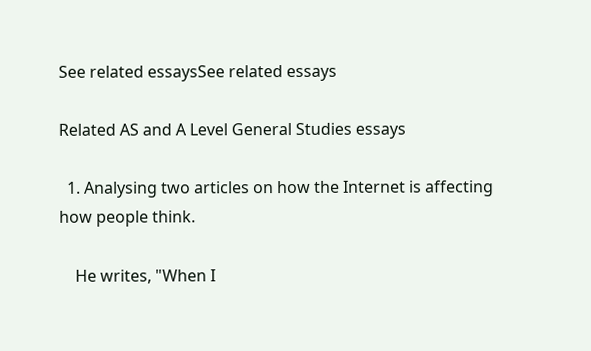See related essaysSee related essays

Related AS and A Level General Studies essays

  1. Analysing two articles on how the Internet is affecting how people think.

    He writes, "When I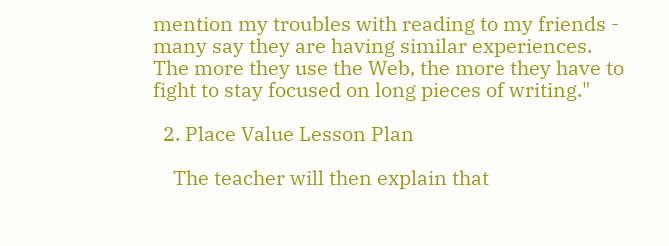mention my troubles with reading to my friends - many say they are having similar experiences. The more they use the Web, the more they have to fight to stay focused on long pieces of writing."

  2. Place Value Lesson Plan

    The teacher will then explain that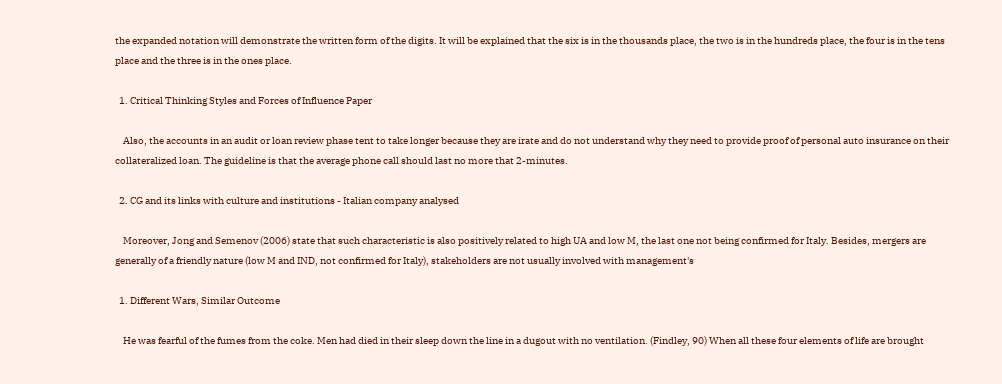the expanded notation will demonstrate the written form of the digits. It will be explained that the six is in the thousands place, the two is in the hundreds place, the four is in the tens place and the three is in the ones place.

  1. Critical Thinking Styles and Forces of Influence Paper

    Also, the accounts in an audit or loan review phase tent to take longer because they are irate and do not understand why they need to provide proof of personal auto insurance on their collateralized loan. The guideline is that the average phone call should last no more that 2-minutes.

  2. CG and its links with culture and institutions - Italian company analysed

    Moreover, Jong and Semenov (2006) state that such characteristic is also positively related to high UA and low M, the last one not being confirmed for Italy. Besides, mergers are generally of a friendly nature (low M and IND, not confirmed for Italy), stakeholders are not usually involved with management's

  1. Different Wars, Similar Outcome

    He was fearful of the fumes from the coke. Men had died in their sleep down the line in a dugout with no ventilation. (Findley, 90) When all these four elements of life are brought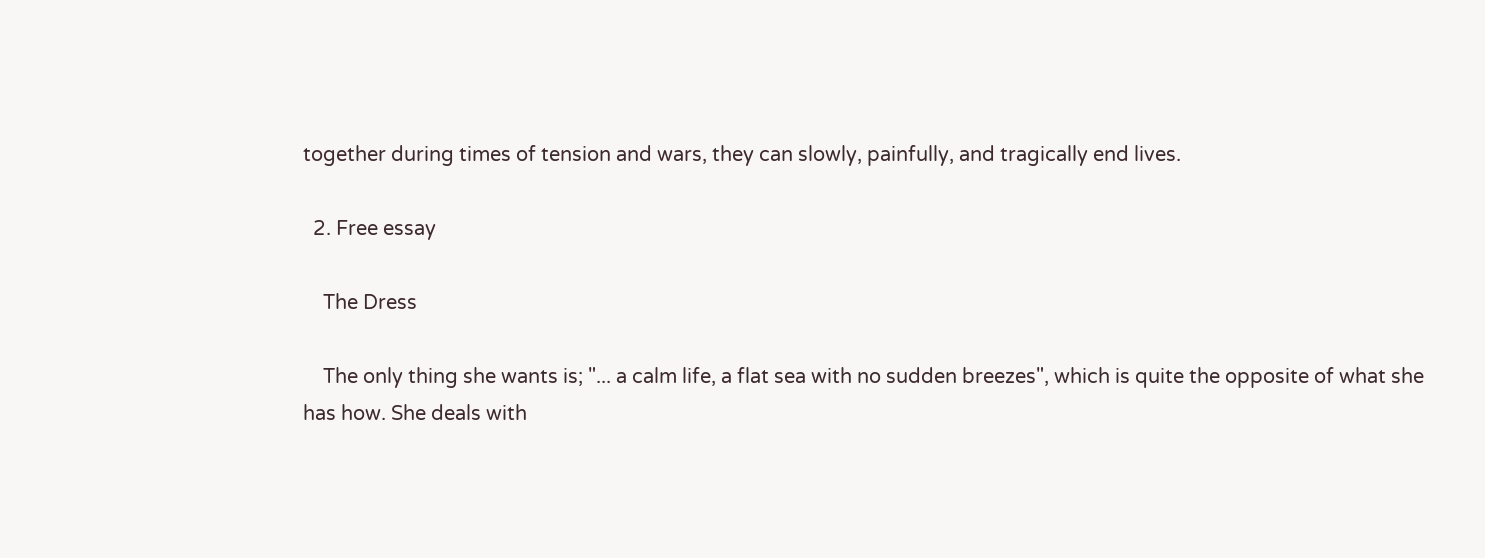together during times of tension and wars, they can slowly, painfully, and tragically end lives.

  2. Free essay

    The Dress

    The only thing she wants is; "... a calm life, a flat sea with no sudden breezes", which is quite the opposite of what she has how. She deals with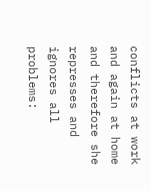conflicts at work and again at home and therefore she represses and ignores all problems: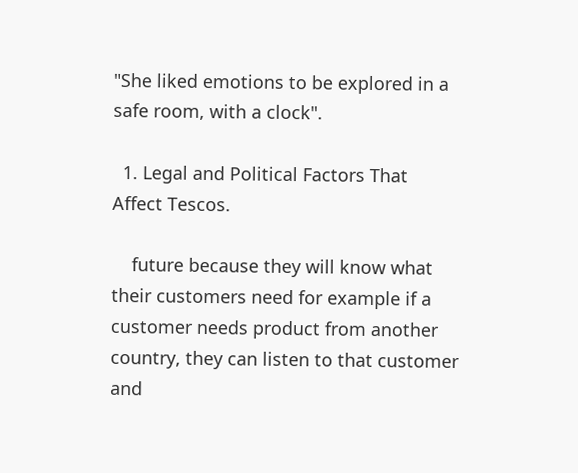"She liked emotions to be explored in a safe room, with a clock".

  1. Legal and Political Factors That Affect Tescos.

    future because they will know what their customers need for example if a customer needs product from another country, they can listen to that customer and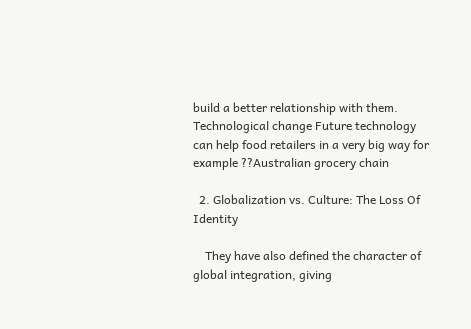build a better relationship with them. Technological change Future technology can help food retailers in a very big way for example ??Australian grocery chain

  2. Globalization vs. Culture: The Loss Of Identity

    They have also defined the character of global integration, giving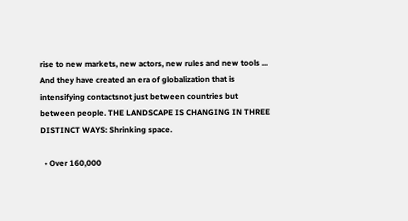rise to new markets, new actors, new rules and new tools ... And they have created an era of globalization that is intensifying contactsnot just between countries but between people. THE LANDSCAPE IS CHANGING IN THREE DISTINCT WAYS: Shrinking space.

  • Over 160,000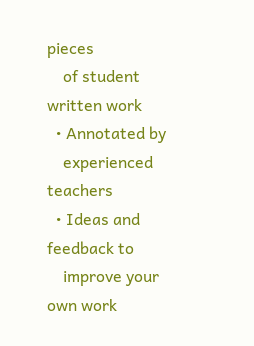pieces
    of student written work
  • Annotated by
    experienced teachers
  • Ideas and feedback to
    improve your own work